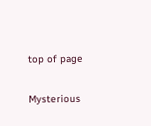top of page

Mysterious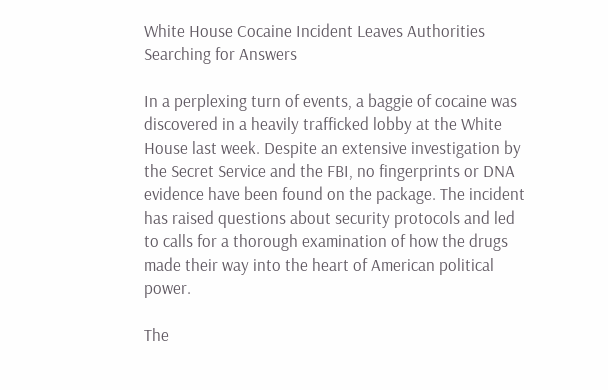White House Cocaine Incident Leaves Authorities Searching for Answers

In a perplexing turn of events, a baggie of cocaine was discovered in a heavily trafficked lobby at the White House last week. Despite an extensive investigation by the Secret Service and the FBI, no fingerprints or DNA evidence have been found on the package. The incident has raised questions about security protocols and led to calls for a thorough examination of how the drugs made their way into the heart of American political power.

The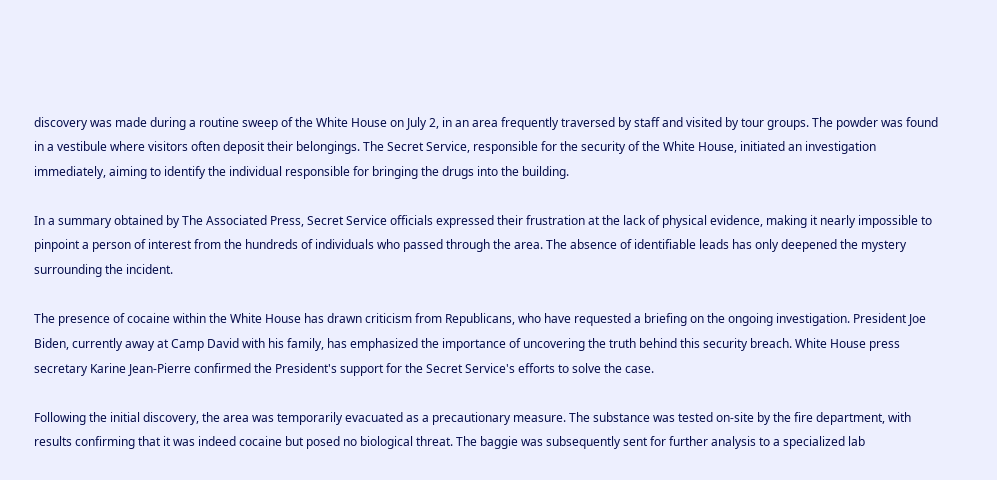discovery was made during a routine sweep of the White House on July 2, in an area frequently traversed by staff and visited by tour groups. The powder was found in a vestibule where visitors often deposit their belongings. The Secret Service, responsible for the security of the White House, initiated an investigation immediately, aiming to identify the individual responsible for bringing the drugs into the building.

In a summary obtained by The Associated Press, Secret Service officials expressed their frustration at the lack of physical evidence, making it nearly impossible to pinpoint a person of interest from the hundreds of individuals who passed through the area. The absence of identifiable leads has only deepened the mystery surrounding the incident.

The presence of cocaine within the White House has drawn criticism from Republicans, who have requested a briefing on the ongoing investigation. President Joe Biden, currently away at Camp David with his family, has emphasized the importance of uncovering the truth behind this security breach. White House press secretary Karine Jean-Pierre confirmed the President's support for the Secret Service's efforts to solve the case.

Following the initial discovery, the area was temporarily evacuated as a precautionary measure. The substance was tested on-site by the fire department, with results confirming that it was indeed cocaine but posed no biological threat. The baggie was subsequently sent for further analysis to a specialized lab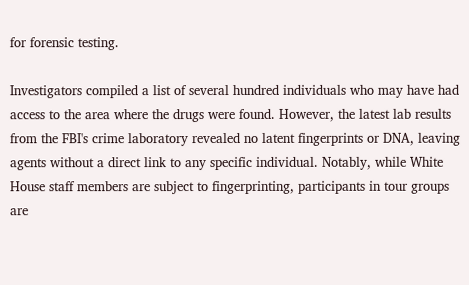for forensic testing.

Investigators compiled a list of several hundred individuals who may have had access to the area where the drugs were found. However, the latest lab results from the FBI's crime laboratory revealed no latent fingerprints or DNA, leaving agents without a direct link to any specific individual. Notably, while White House staff members are subject to fingerprinting, participants in tour groups are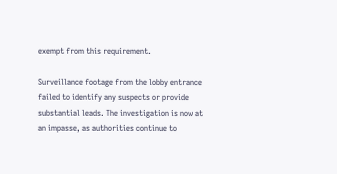exempt from this requirement.

Surveillance footage from the lobby entrance failed to identify any suspects or provide substantial leads. The investigation is now at an impasse, as authorities continue to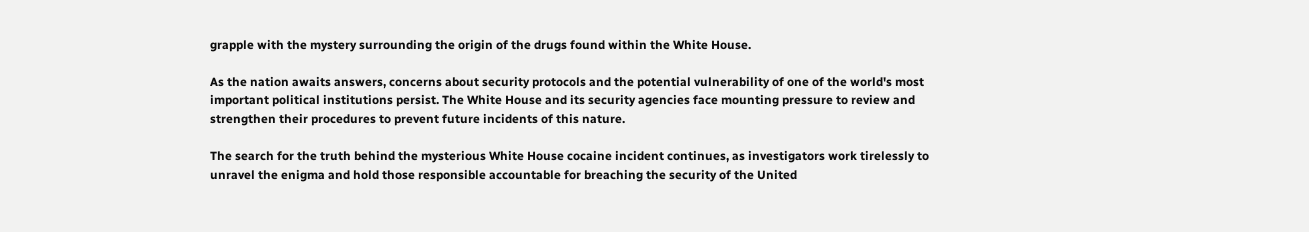grapple with the mystery surrounding the origin of the drugs found within the White House.

As the nation awaits answers, concerns about security protocols and the potential vulnerability of one of the world's most important political institutions persist. The White House and its security agencies face mounting pressure to review and strengthen their procedures to prevent future incidents of this nature.

The search for the truth behind the mysterious White House cocaine incident continues, as investigators work tirelessly to unravel the enigma and hold those responsible accountable for breaching the security of the United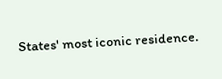States' most iconic residence.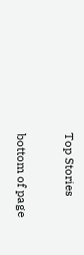Top Stories

bottom of page